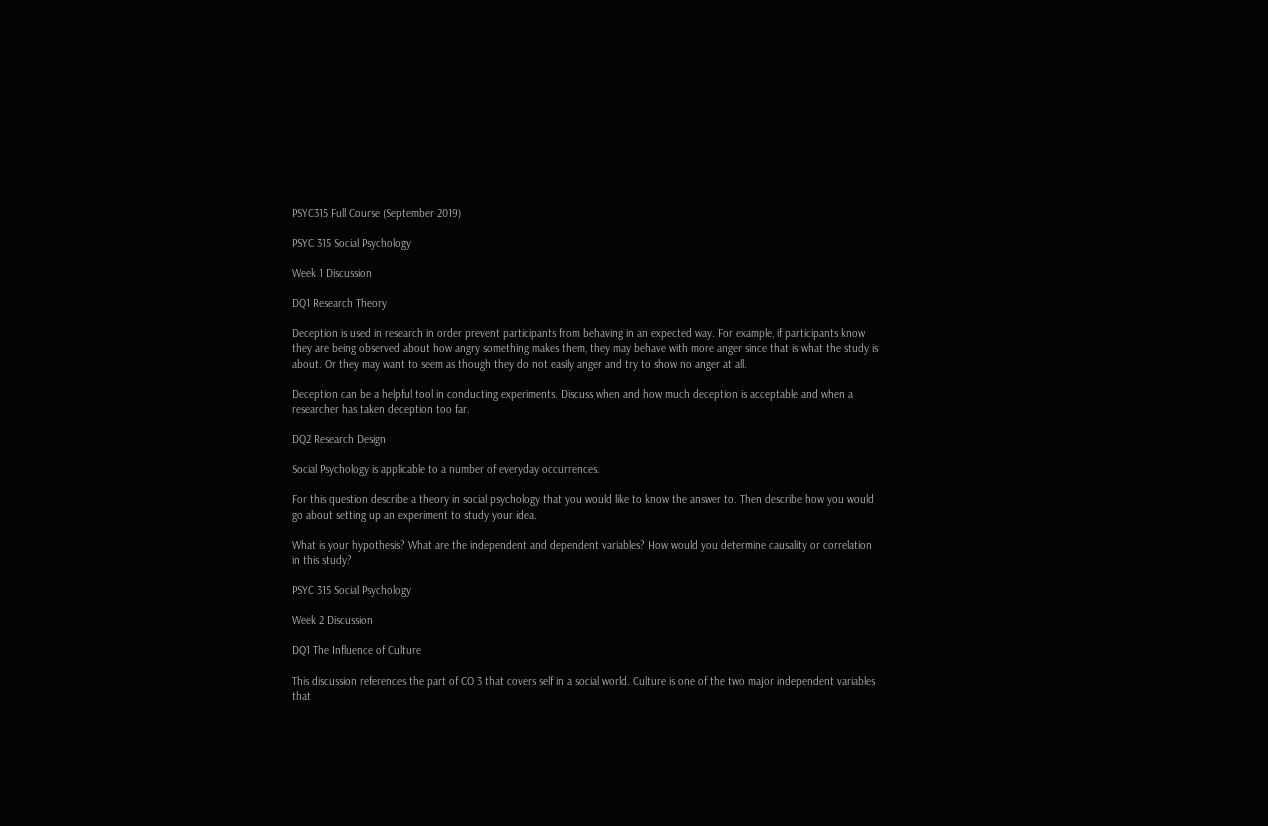PSYC315 Full Course (September 2019)

PSYC 315 Social Psychology

Week 1 Discussion

DQ1 Research Theory

Deception is used in research in order prevent participants from behaving in an expected way. For example, if participants know they are being observed about how angry something makes them, they may behave with more anger since that is what the study is about. Or they may want to seem as though they do not easily anger and try to show no anger at all.

Deception can be a helpful tool in conducting experiments. Discuss when and how much deception is acceptable and when a researcher has taken deception too far.

DQ2 Research Design

Social Psychology is applicable to a number of everyday occurrences.

For this question describe a theory in social psychology that you would like to know the answer to. Then describe how you would go about setting up an experiment to study your idea.

What is your hypothesis? What are the independent and dependent variables? How would you determine causality or correlation in this study?

PSYC 315 Social Psychology

Week 2 Discussion

DQ1 The Influence of Culture

This discussion references the part of CO 3 that covers self in a social world. Culture is one of the two major independent variables that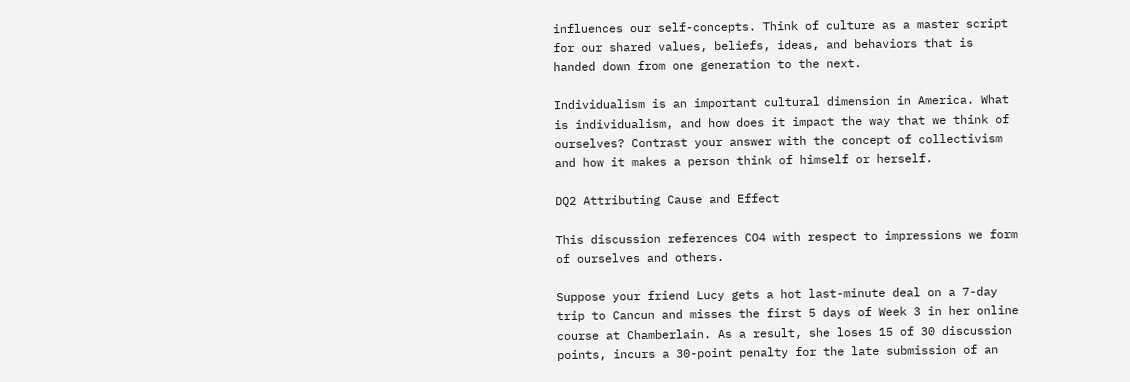influences our self-concepts. Think of culture as a master script for our shared values, beliefs, ideas, and behaviors that is handed down from one generation to the next.

Individualism is an important cultural dimension in America. What is individualism, and how does it impact the way that we think of ourselves? Contrast your answer with the concept of collectivism and how it makes a person think of himself or herself.

DQ2 Attributing Cause and Effect

This discussion references CO4 with respect to impressions we form of ourselves and others.

Suppose your friend Lucy gets a hot last-minute deal on a 7-day trip to Cancun and misses the first 5 days of Week 3 in her online course at Chamberlain. As a result, she loses 15 of 30 discussion points, incurs a 30-point penalty for the late submission of an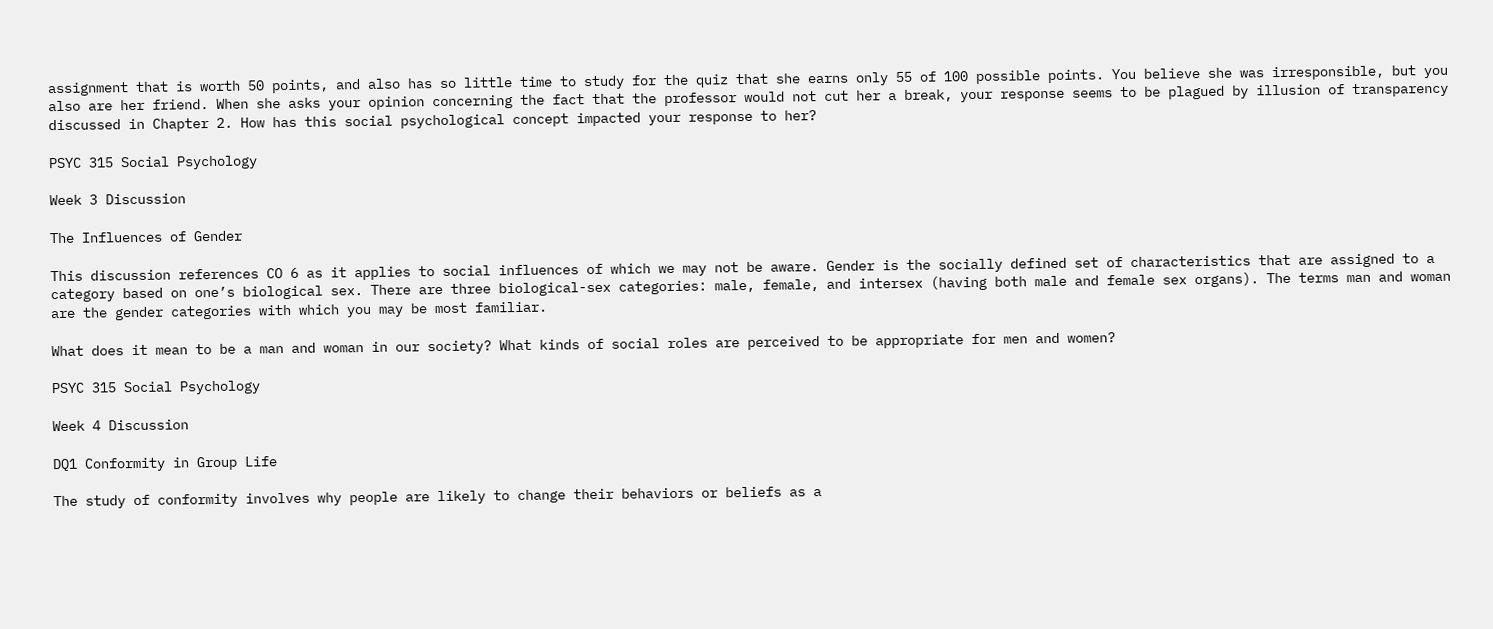assignment that is worth 50 points, and also has so little time to study for the quiz that she earns only 55 of 100 possible points. You believe she was irresponsible, but you also are her friend. When she asks your opinion concerning the fact that the professor would not cut her a break, your response seems to be plagued by illusion of transparency discussed in Chapter 2. How has this social psychological concept impacted your response to her?

PSYC 315 Social Psychology

Week 3 Discussion

The Influences of Gender

This discussion references CO 6 as it applies to social influences of which we may not be aware. Gender is the socially defined set of characteristics that are assigned to a category based on one’s biological sex. There are three biological-sex categories: male, female, and intersex (having both male and female sex organs). The terms man and woman are the gender categories with which you may be most familiar.

What does it mean to be a man and woman in our society? What kinds of social roles are perceived to be appropriate for men and women?

PSYC 315 Social Psychology

Week 4 Discussion

DQ1 Conformity in Group Life

The study of conformity involves why people are likely to change their behaviors or beliefs as a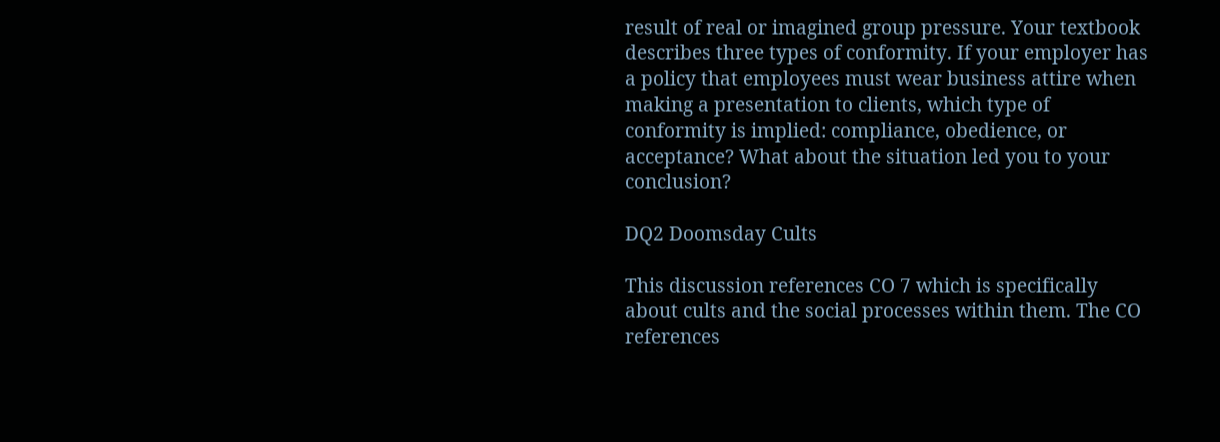result of real or imagined group pressure. Your textbook describes three types of conformity. If your employer has a policy that employees must wear business attire when making a presentation to clients, which type of conformity is implied: compliance, obedience, or acceptance? What about the situation led you to your conclusion?

DQ2 Doomsday Cults

This discussion references CO 7 which is specifically about cults and the social processes within them. The CO references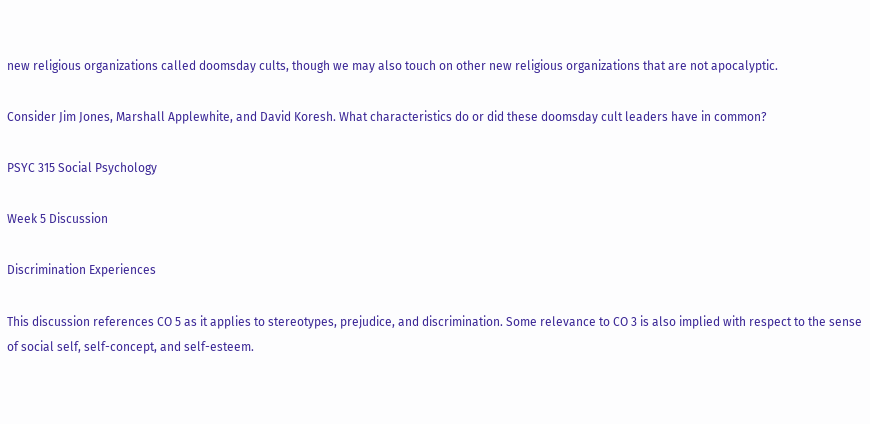new religious organizations called doomsday cults, though we may also touch on other new religious organizations that are not apocalyptic.

Consider Jim Jones, Marshall Applewhite, and David Koresh. What characteristics do or did these doomsday cult leaders have in common?

PSYC 315 Social Psychology

Week 5 Discussion

Discrimination Experiences

This discussion references CO 5 as it applies to stereotypes, prejudice, and discrimination. Some relevance to CO 3 is also implied with respect to the sense of social self, self-concept, and self-esteem.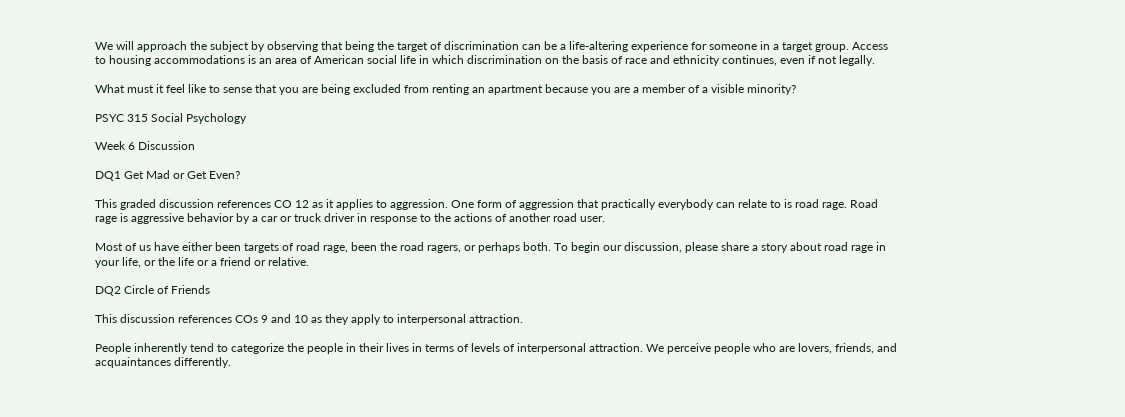We will approach the subject by observing that being the target of discrimination can be a life-altering experience for someone in a target group. Access to housing accommodations is an area of American social life in which discrimination on the basis of race and ethnicity continues, even if not legally.

What must it feel like to sense that you are being excluded from renting an apartment because you are a member of a visible minority?

PSYC 315 Social Psychology

Week 6 Discussion

DQ1 Get Mad or Get Even?

This graded discussion references CO 12 as it applies to aggression. One form of aggression that practically everybody can relate to is road rage. Road rage is aggressive behavior by a car or truck driver in response to the actions of another road user.

Most of us have either been targets of road rage, been the road ragers, or perhaps both. To begin our discussion, please share a story about road rage in your life, or the life or a friend or relative.

DQ2 Circle of Friends

This discussion references COs 9 and 10 as they apply to interpersonal attraction.

People inherently tend to categorize the people in their lives in terms of levels of interpersonal attraction. We perceive people who are lovers, friends, and acquaintances differently.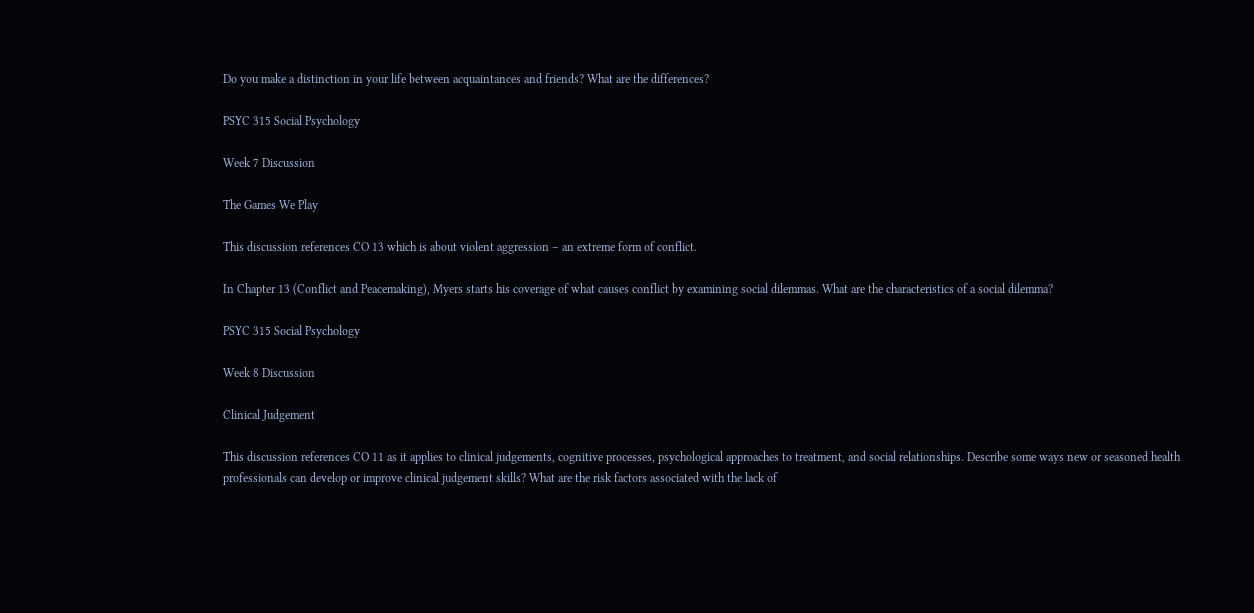Do you make a distinction in your life between acquaintances and friends? What are the differences?

PSYC 315 Social Psychology

Week 7 Discussion

The Games We Play

This discussion references CO 13 which is about violent aggression – an extreme form of conflict.

In Chapter 13 (Conflict and Peacemaking), Myers starts his coverage of what causes conflict by examining social dilemmas. What are the characteristics of a social dilemma?

PSYC 315 Social Psychology

Week 8 Discussion

Clinical Judgement

This discussion references CO 11 as it applies to clinical judgements, cognitive processes, psychological approaches to treatment, and social relationships. Describe some ways new or seasoned health professionals can develop or improve clinical judgement skills? What are the risk factors associated with the lack of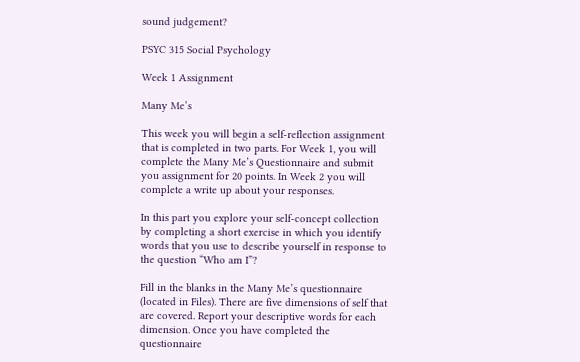sound judgement?

PSYC 315 Social Psychology

Week 1 Assignment

Many Me’s

This week you will begin a self-reflection assignment that is completed in two parts. For Week 1, you will complete the Many Me’s Questionnaire and submit you assignment for 20 points. In Week 2 you will complete a write up about your responses.

In this part you explore your self-concept collection by completing a short exercise in which you identify words that you use to describe yourself in response to the question “Who am I”?

Fill in the blanks in the Many Me’s questionnaire (located in Files). There are five dimensions of self that are covered. Report your descriptive words for each dimension. Once you have completed the questionnaire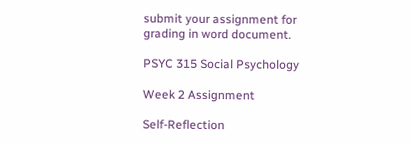submit your assignment for grading in word document.

PSYC 315 Social Psychology

Week 2 Assignment

Self-Reflection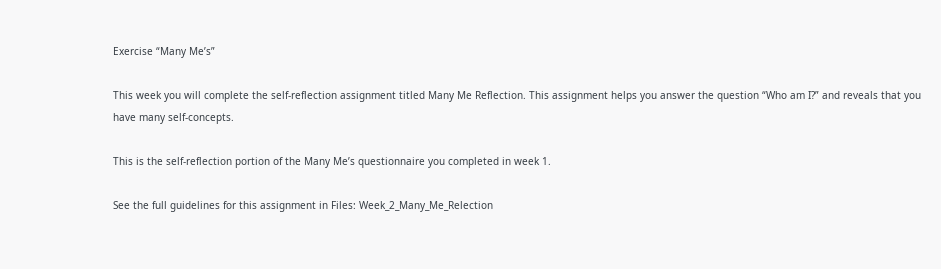Exercise “Many Me’s”

This week you will complete the self-reflection assignment titled Many Me Reflection. This assignment helps you answer the question “Who am I?” and reveals that you have many self-concepts.

This is the self-reflection portion of the Many Me’s questionnaire you completed in week 1.

See the full guidelines for this assignment in Files: Week_2_Many_Me_Relection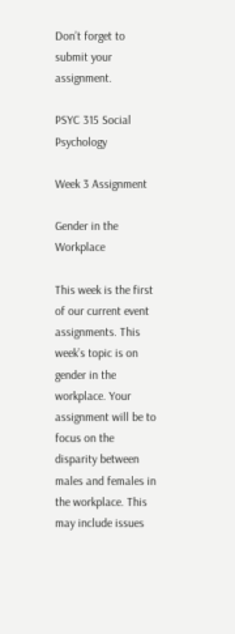Don’t forget to submit your assignment.

PSYC 315 Social Psychology

Week 3 Assignment

Gender in the Workplace

This week is the first of our current event assignments. This week’s topic is on gender in the workplace. Your assignment will be to focus on the disparity between males and females in the workplace. This may include issues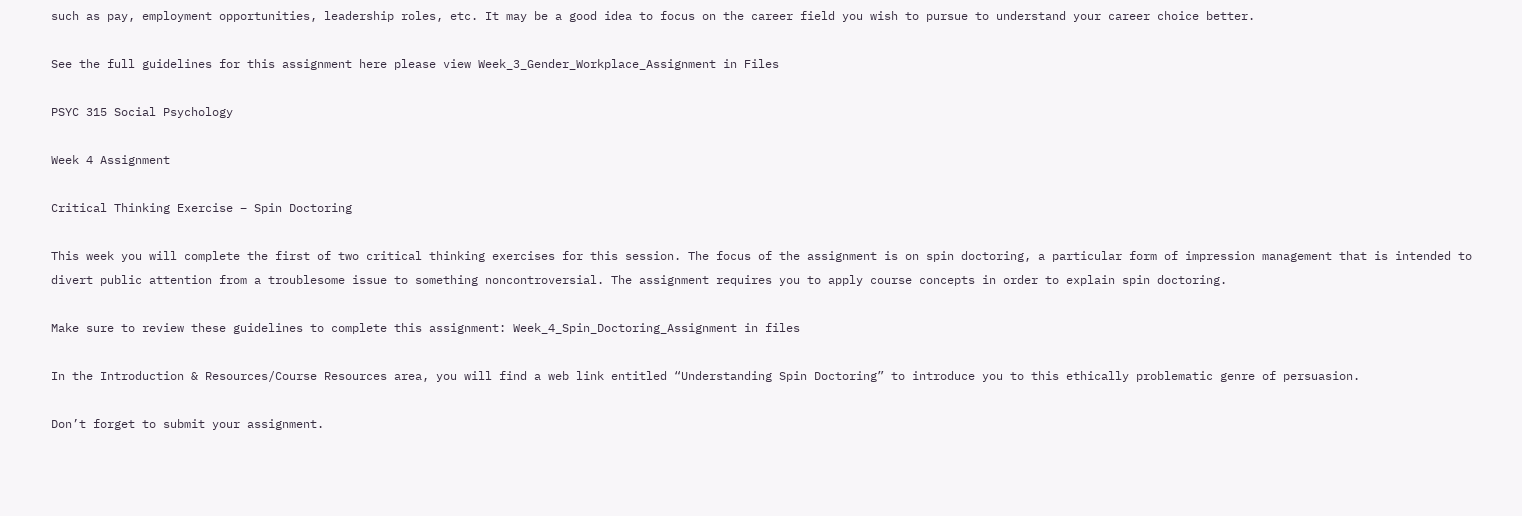such as pay, employment opportunities, leadership roles, etc. It may be a good idea to focus on the career field you wish to pursue to understand your career choice better.

See the full guidelines for this assignment here please view Week_3_Gender_Workplace_Assignment in Files

PSYC 315 Social Psychology

Week 4 Assignment

Critical Thinking Exercise – Spin Doctoring

This week you will complete the first of two critical thinking exercises for this session. The focus of the assignment is on spin doctoring, a particular form of impression management that is intended to divert public attention from a troublesome issue to something noncontroversial. The assignment requires you to apply course concepts in order to explain spin doctoring.

Make sure to review these guidelines to complete this assignment: Week_4_Spin_Doctoring_Assignment in files

In the Introduction & Resources/Course Resources area, you will find a web link entitled “Understanding Spin Doctoring” to introduce you to this ethically problematic genre of persuasion.

Don’t forget to submit your assignment.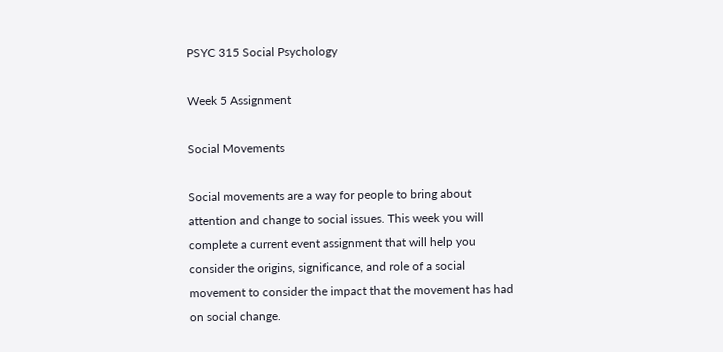PSYC 315 Social Psychology

Week 5 Assignment

Social Movements

Social movements are a way for people to bring about attention and change to social issues. This week you will complete a current event assignment that will help you consider the origins, significance, and role of a social movement to consider the impact that the movement has had on social change.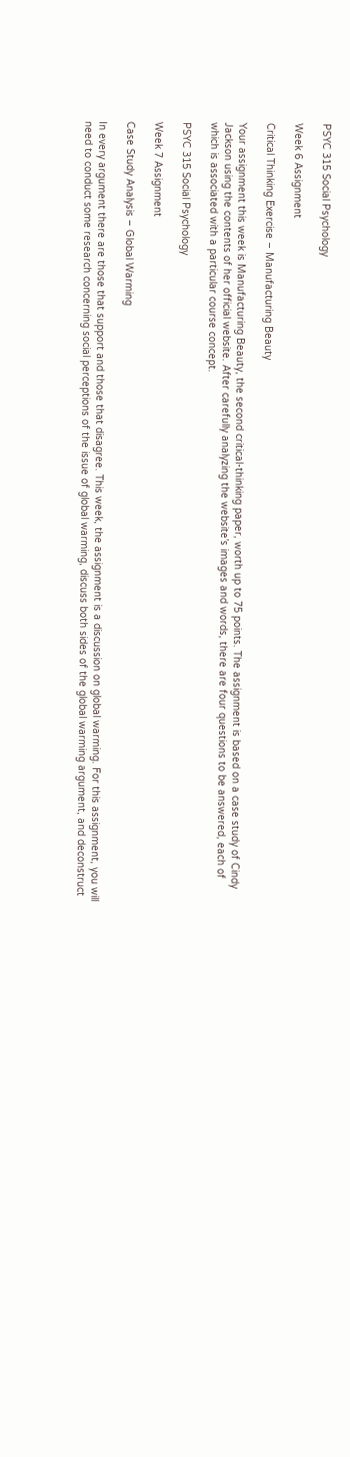PSYC 315 Social Psychology

Week 6 Assignment

Critical Thinking Exercise – Manufacturing Beauty

Your assignment this week is Manufacturing Beauty, the second critical-thinking paper, worth up to 75 points. The assignment is based on a case study of Cindy Jackson using the contents of her official website. After carefully analyzing the website’s images and words, there are four questions to be answered, each of which is associated with a particular course concept.

PSYC 315 Social Psychology

Week 7 Assignment

Case Study Analysis – Global Warming

In every argument there are those that support and those that disagree. This week, the assignment is a discussion on global warming. For this assignment, you will need to conduct some research concerning social perceptions of the issue of global warming, discuss both sides of the global warming argument, and deconstruct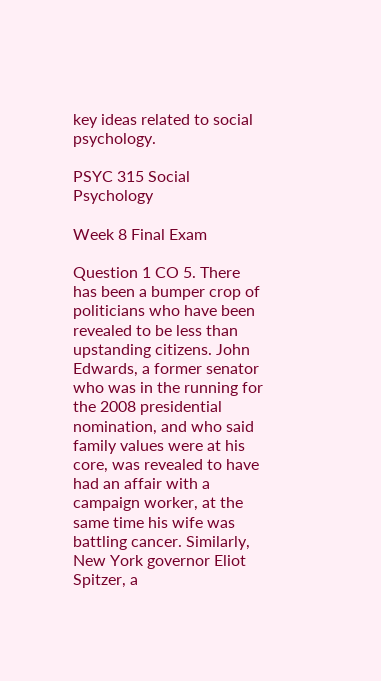key ideas related to social psychology.

PSYC 315 Social Psychology

Week 8 Final Exam

Question 1 CO 5. There has been a bumper crop of politicians who have been revealed to be less than upstanding citizens. John Edwards, a former senator who was in the running for the 2008 presidential nomination, and who said family values were at his core, was revealed to have had an affair with a campaign worker, at the same time his wife was battling cancer. Similarly, New York governor Eliot Spitzer, a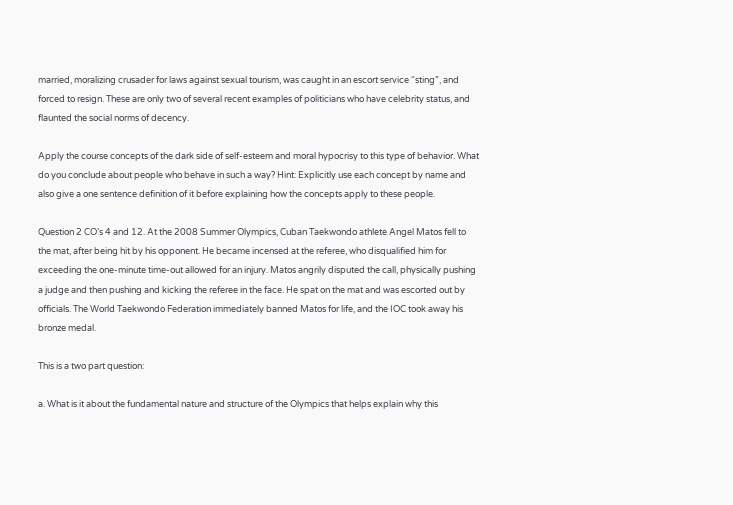married, moralizing crusader for laws against sexual tourism, was caught in an escort service “sting”, and forced to resign. These are only two of several recent examples of politicians who have celebrity status, and flaunted the social norms of decency.

Apply the course concepts of the dark side of self-esteem and moral hypocrisy to this type of behavior. What do you conclude about people who behave in such a way? Hint: Explicitly use each concept by name and also give a one sentence definition of it before explaining how the concepts apply to these people.

Question 2 CO’s 4 and 12. At the 2008 Summer Olympics, Cuban Taekwondo athlete Angel Matos fell to the mat, after being hit by his opponent. He became incensed at the referee, who disqualified him for exceeding the one-minute time-out allowed for an injury. Matos angrily disputed the call, physically pushing a judge and then pushing and kicking the referee in the face. He spat on the mat and was escorted out by officials. The World Taekwondo Federation immediately banned Matos for life, and the IOC took away his bronze medal.

This is a two part question:

a. What is it about the fundamental nature and structure of the Olympics that helps explain why this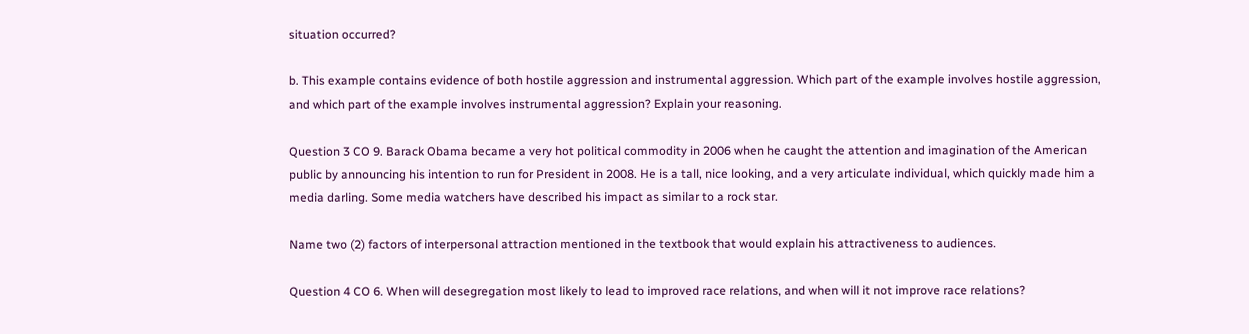situation occurred?

b. This example contains evidence of both hostile aggression and instrumental aggression. Which part of the example involves hostile aggression, and which part of the example involves instrumental aggression? Explain your reasoning.

Question 3 CO 9. Barack Obama became a very hot political commodity in 2006 when he caught the attention and imagination of the American public by announcing his intention to run for President in 2008. He is a tall, nice looking, and a very articulate individual, which quickly made him a media darling. Some media watchers have described his impact as similar to a rock star.

Name two (2) factors of interpersonal attraction mentioned in the textbook that would explain his attractiveness to audiences.

Question 4 CO 6. When will desegregation most likely to lead to improved race relations, and when will it not improve race relations?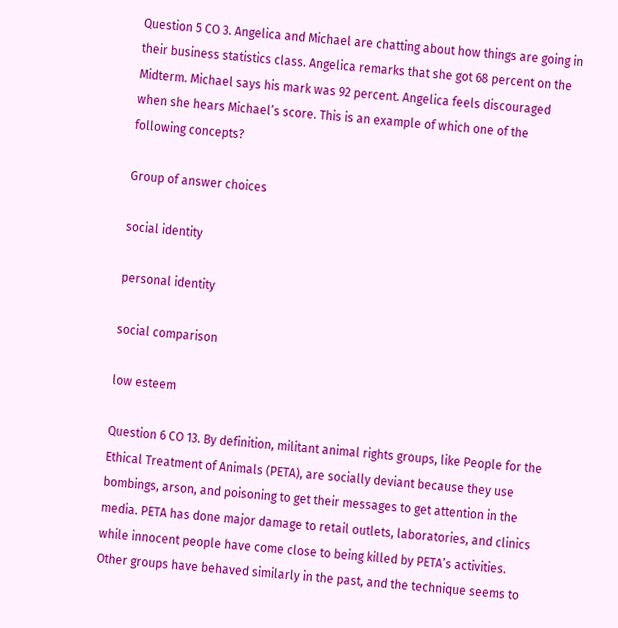Question 5 CO 3. Angelica and Michael are chatting about how things are going in their business statistics class. Angelica remarks that she got 68 percent on the Midterm. Michael says his mark was 92 percent. Angelica feels discouraged when she hears Michael’s score. This is an example of which one of the following concepts?

Group of answer choices

social identity

personal identity

social comparison

low esteem

Question 6 CO 13. By definition, militant animal rights groups, like People for the Ethical Treatment of Animals (PETA), are socially deviant because they use bombings, arson, and poisoning to get their messages to get attention in the media. PETA has done major damage to retail outlets, laboratories, and clinics while innocent people have come close to being killed by PETA’s activities. Other groups have behaved similarly in the past, and the technique seems to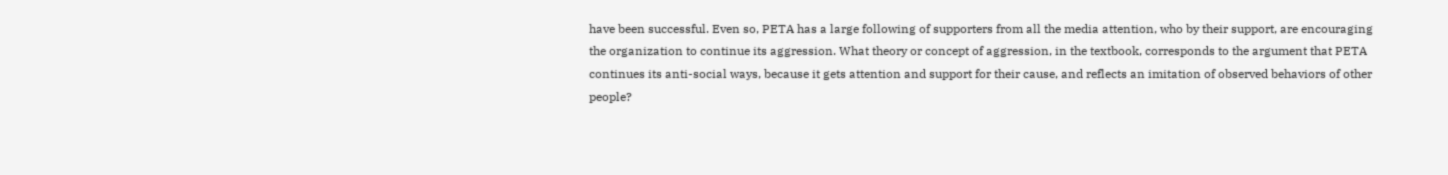have been successful. Even so, PETA has a large following of supporters from all the media attention, who by their support, are encouraging the organization to continue its aggression. What theory or concept of aggression, in the textbook, corresponds to the argument that PETA continues its anti-social ways, because it gets attention and support for their cause, and reflects an imitation of observed behaviors of other people?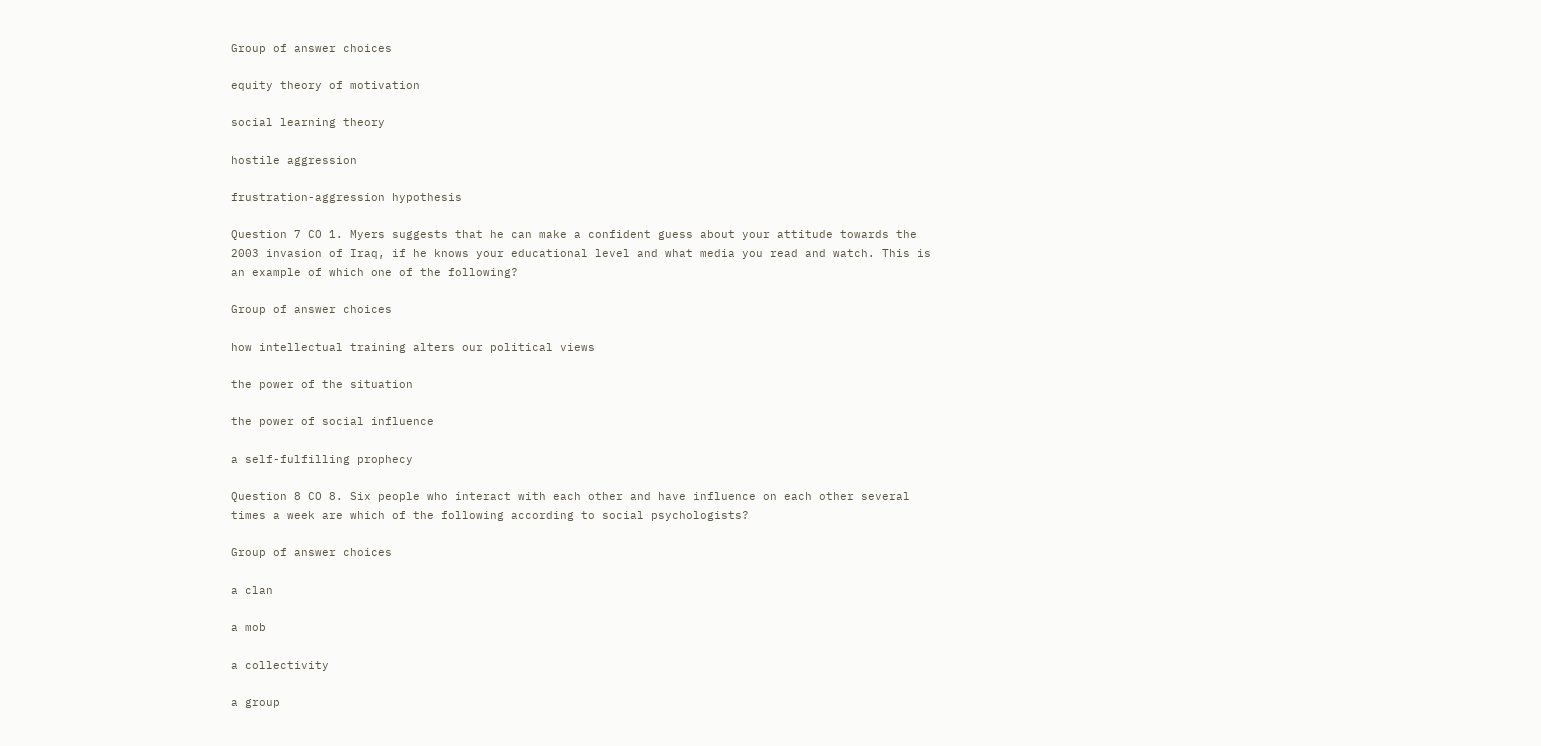Group of answer choices

equity theory of motivation

social learning theory

hostile aggression

frustration-aggression hypothesis

Question 7 CO 1. Myers suggests that he can make a confident guess about your attitude towards the 2003 invasion of Iraq, if he knows your educational level and what media you read and watch. This is an example of which one of the following?

Group of answer choices

how intellectual training alters our political views

the power of the situation

the power of social influence

a self-fulfilling prophecy

Question 8 CO 8. Six people who interact with each other and have influence on each other several times a week are which of the following according to social psychologists?

Group of answer choices

a clan

a mob

a collectivity

a group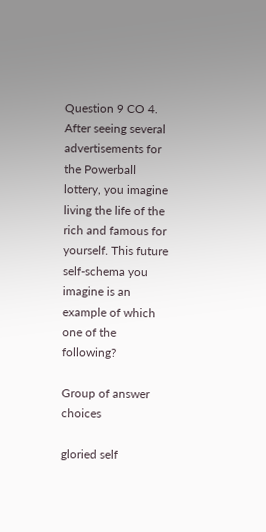Question 9 CO 4. After seeing several advertisements for the Powerball lottery, you imagine living the life of the rich and famous for yourself. This future self-schema you imagine is an example of which one of the following?

Group of answer choices

gloried self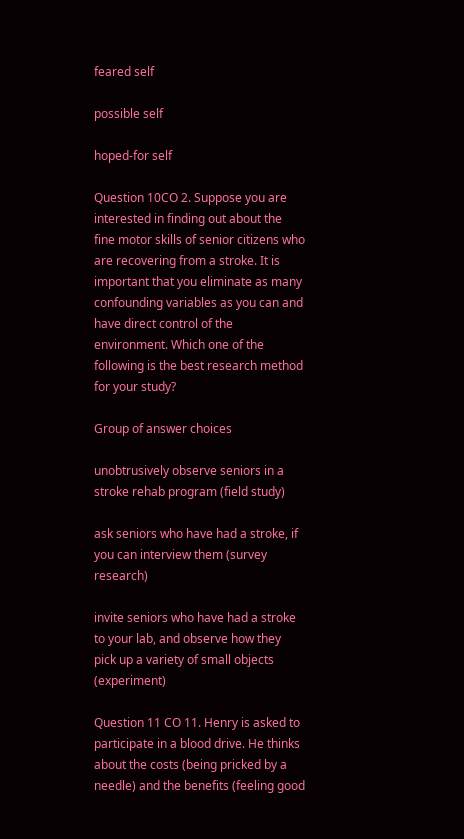feared self

possible self

hoped-for self

Question 10CO 2. Suppose you are interested in finding out about the fine motor skills of senior citizens who are recovering from a stroke. It is important that you eliminate as many confounding variables as you can and have direct control of the environment. Which one of the following is the best research method for your study?

Group of answer choices

unobtrusively observe seniors in a stroke rehab program (field study)

ask seniors who have had a stroke, if you can interview them (survey research)

invite seniors who have had a stroke to your lab, and observe how they pick up a variety of small objects (experiment)

Question 11 CO 11. Henry is asked to participate in a blood drive. He thinks about the costs (being pricked by a needle) and the benefits (feeling good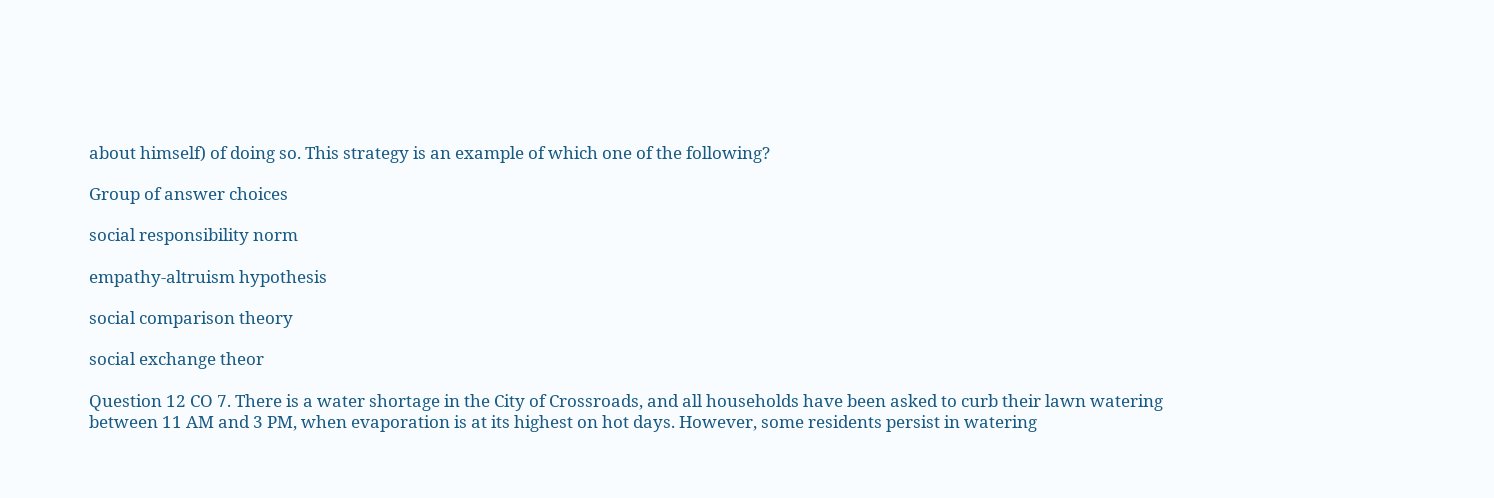about himself) of doing so. This strategy is an example of which one of the following?

Group of answer choices

social responsibility norm

empathy-altruism hypothesis

social comparison theory

social exchange theor

Question 12 CO 7. There is a water shortage in the City of Crossroads, and all households have been asked to curb their lawn watering between 11 AM and 3 PM, when evaporation is at its highest on hot days. However, some residents persist in watering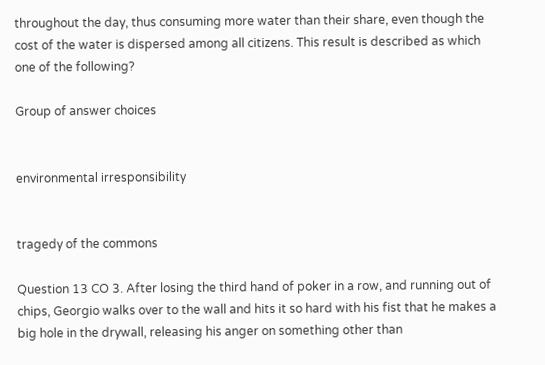throughout the day, thus consuming more water than their share, even though the cost of the water is dispersed among all citizens. This result is described as which one of the following?

Group of answer choices


environmental irresponsibility


tragedy of the commons

Question 13 CO 3. After losing the third hand of poker in a row, and running out of chips, Georgio walks over to the wall and hits it so hard with his fist that he makes a big hole in the drywall, releasing his anger on something other than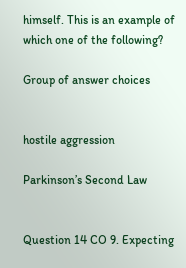himself. This is an example of which one of the following?

Group of answer choices


hostile aggression

Parkinson’s Second Law


Question 14 CO 9. Expecting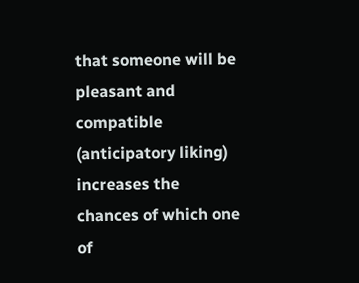that someone will be pleasant and compatible (anticipatory liking) increases the chances of which one of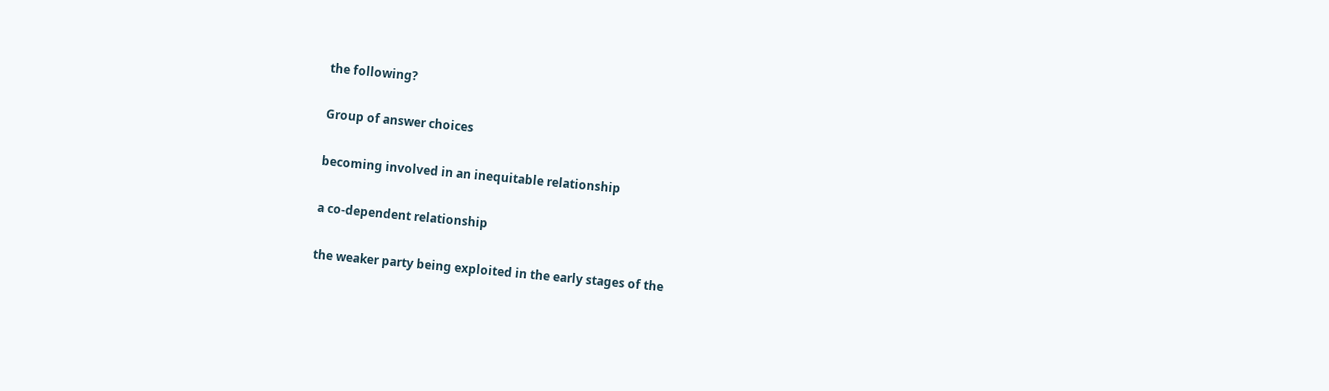the following?

Group of answer choices

becoming involved in an inequitable relationship

a co-dependent relationship

the weaker party being exploited in the early stages of the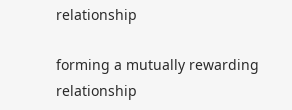relationship

forming a mutually rewarding relationship